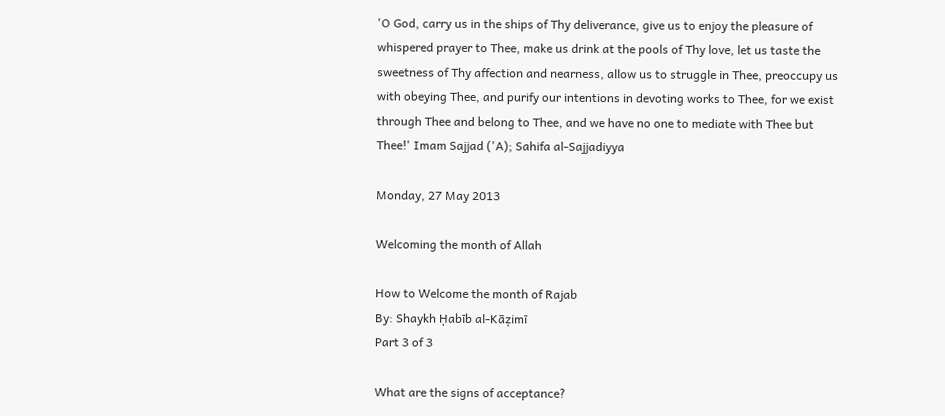'O God, carry us in the ships of Thy deliverance, give us to enjoy the pleasure of whispered prayer to Thee, make us drink at the pools of Thy love, let us taste the sweetness of Thy affection and nearness, allow us to struggle in Thee, preoccupy us with obeying Thee, and purify our intentions in devoting works to Thee, for we exist through Thee and belong to Thee, and we have no one to mediate with Thee but Thee!' Imam Sajjad ('A); Sahifa al-Sajjadiyya

Monday, 27 May 2013

Welcoming the month of Allah

How to Welcome the month of Rajab
By: Shaykh Ḥabīb al-Kāẓimī
Part 3 of 3

What are the signs of acceptance?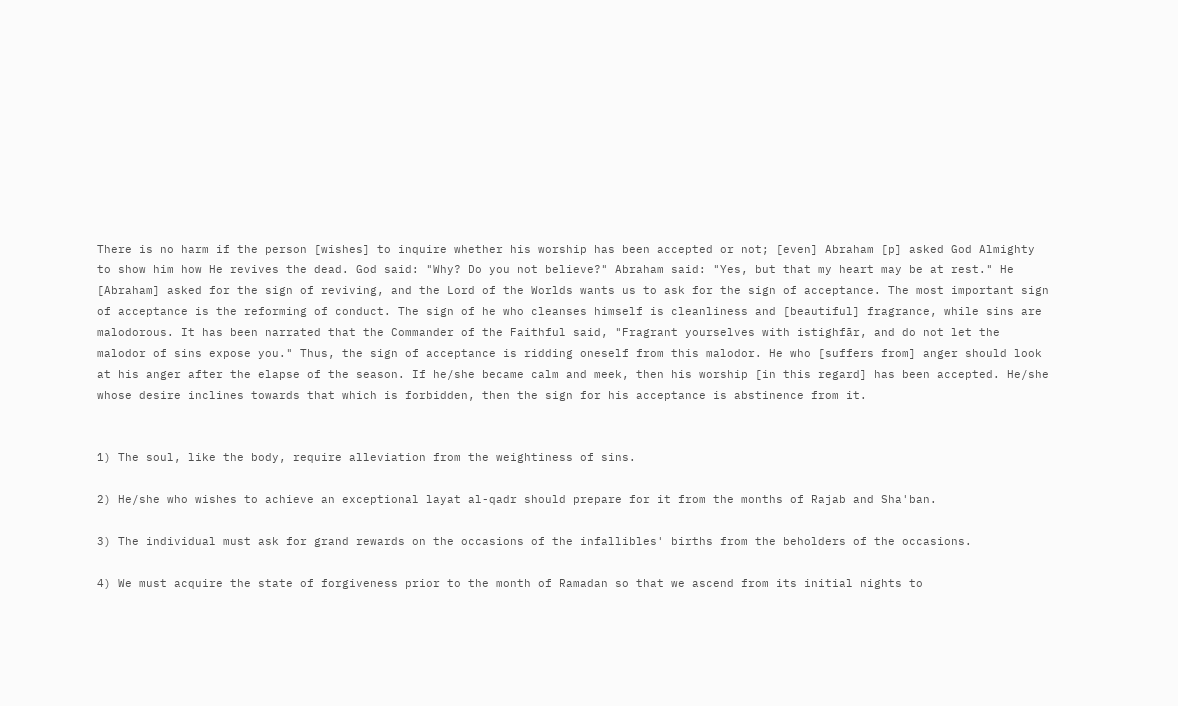There is no harm if the person [wishes] to inquire whether his worship has been accepted or not; [even] Abraham [p] asked God Almighty to show him how He revives the dead. God said: "Why? Do you not believe?" Abraham said: "Yes, but that my heart may be at rest." He [Abraham] asked for the sign of reviving, and the Lord of the Worlds wants us to ask for the sign of acceptance. The most important sign of acceptance is the reforming of conduct. The sign of he who cleanses himself is cleanliness and [beautiful] fragrance, while sins are malodorous. It has been narrated that the Commander of the Faithful said, "Fragrant yourselves with istighfār, and do not let the malodor of sins expose you." Thus, the sign of acceptance is ridding oneself from this malodor. He who [suffers from] anger should look at his anger after the elapse of the season. If he/she became calm and meek, then his worship [in this regard] has been accepted. He/she whose desire inclines towards that which is forbidden, then the sign for his acceptance is abstinence from it.


1) The soul, like the body, require alleviation from the weightiness of sins.

2) He/she who wishes to achieve an exceptional layat al-qadr should prepare for it from the months of Rajab and Sha'ban.

3) The individual must ask for grand rewards on the occasions of the infallibles' births from the beholders of the occasions.

4) We must acquire the state of forgiveness prior to the month of Ramadan so that we ascend from its initial nights to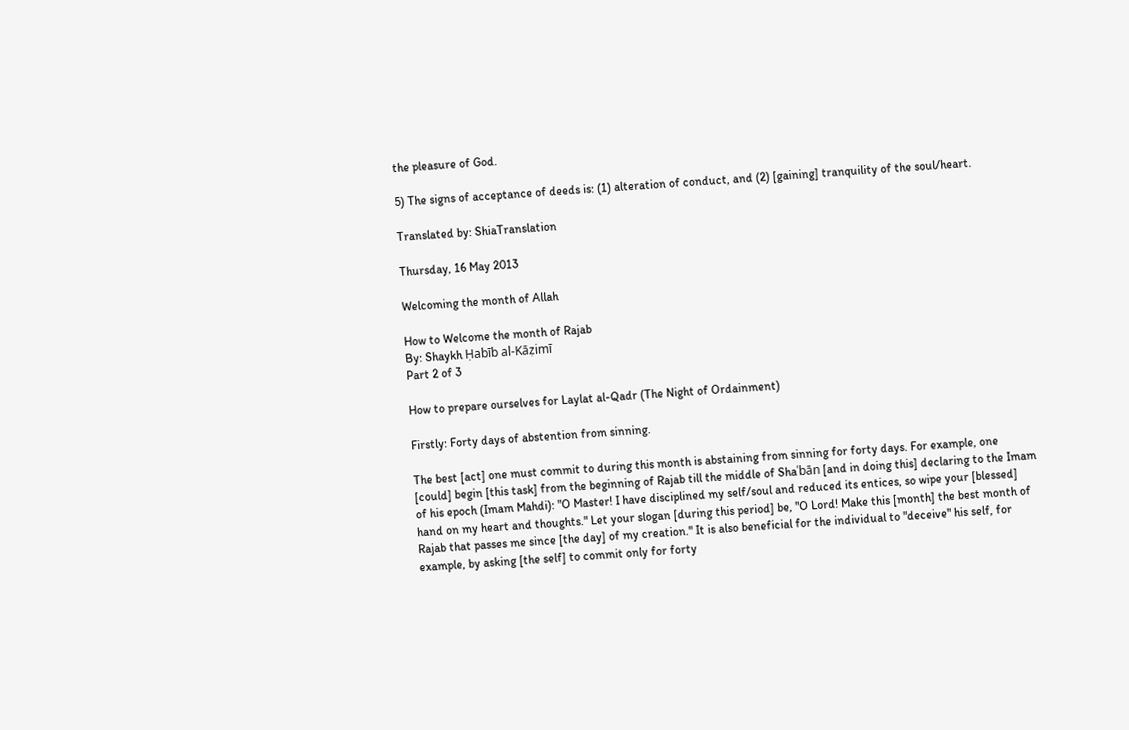the pleasure of God.

5) The signs of acceptance of deeds is: (1) alteration of conduct, and (2) [gaining] tranquility of the soul/heart.

Translated by: ShiaTranslation

Thursday, 16 May 2013

Welcoming the month of Allah

How to Welcome the month of Rajab
By: Shaykh Ḥabīb al-Kāẓimī
Part 2 of 3

How to prepare ourselves for Laylat al-Qadr (The Night of Ordainment)

Firstly: Forty days of abstention from sinning.

The best [act] one must commit to during this month is abstaining from sinning for forty days. For example, one [could] begin [this task] from the beginning of Rajab till the middle of Shaʿbān [and in doing this] declaring to the Imam of his epoch (Imam Mahdi): "O Master! I have disciplined my self/soul and reduced its entices, so wipe your [blessed] hand on my heart and thoughts." Let your slogan [during this period] be, "O Lord! Make this [month] the best month of Rajab that passes me since [the day] of my creation." It is also beneficial for the individual to "deceive" his self, for example, by asking [the self] to commit only for forty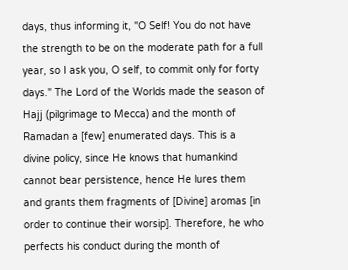days, thus informing it, "O Self! You do not have the strength to be on the moderate path for a full year, so I ask you, O self, to commit only for forty days." The Lord of the Worlds made the season of Hajj (pilgrimage to Mecca) and the month of Ramadan a [few] enumerated days. This is a divine policy, since He knows that humankind cannot bear persistence, hence He lures them and grants them fragments of [Divine] aromas [in order to continue their worsip]. Therefore, he who perfects his conduct during the month of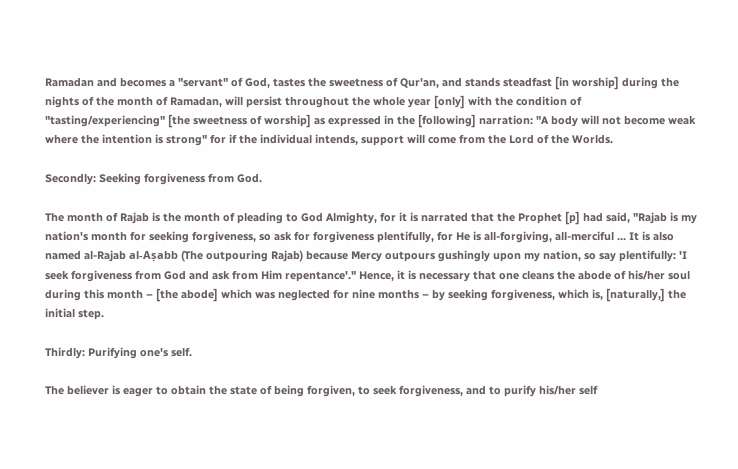Ramadan and becomes a "servant" of God, tastes the sweetness of Qur'an, and stands steadfast [in worship] during the nights of the month of Ramadan, will persist throughout the whole year [only] with the condition of "tasting/experiencing" [the sweetness of worship] as expressed in the [following] narration: "A body will not become weak where the intention is strong" for if the individual intends, support will come from the Lord of the Worlds.

Secondly: Seeking forgiveness from God.

The month of Rajab is the month of pleading to God Almighty, for it is narrated that the Prophet [p] had said, "Rajab is my nation's month for seeking forgiveness, so ask for forgiveness plentifully, for He is all-forgiving, all-merciful ... It is also named al-Rajab al-Aṣabb (The outpouring Rajab) because Mercy outpours gushingly upon my nation, so say plentifully: 'I seek forgiveness from God and ask from Him repentance'." Hence, it is necessary that one cleans the abode of his/her soul during this month – [the abode] which was neglected for nine months – by seeking forgiveness, which is, [naturally,] the initial step.

Thirdly: Purifying one's self.

The believer is eager to obtain the state of being forgiven, to seek forgiveness, and to purify his/her self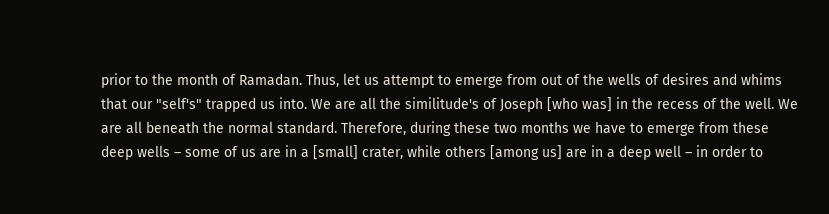prior to the month of Ramadan. Thus, let us attempt to emerge from out of the wells of desires and whims that our "self's" trapped us into. We are all the similitude's of Joseph [who was] in the recess of the well. We are all beneath the normal standard. Therefore, during these two months we have to emerge from these deep wells – some of us are in a [small] crater, while others [among us] are in a deep well – in order to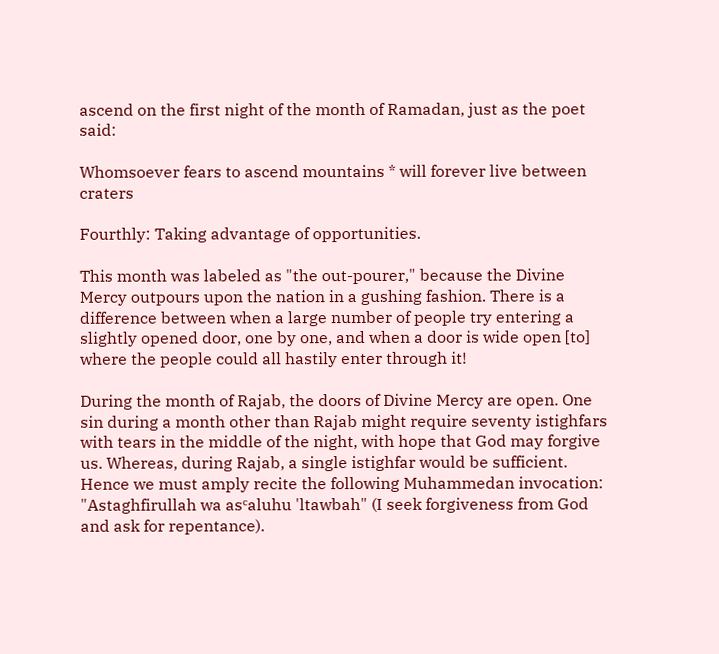ascend on the first night of the month of Ramadan, just as the poet said:

Whomsoever fears to ascend mountains * will forever live between craters

Fourthly: Taking advantage of opportunities.

This month was labeled as "the out-pourer," because the Divine Mercy outpours upon the nation in a gushing fashion. There is a difference between when a large number of people try entering a slightly opened door, one by one, and when a door is wide open [to] where the people could all hastily enter through it!

During the month of Rajab, the doors of Divine Mercy are open. One sin during a month other than Rajab might require seventy istighfars with tears in the middle of the night, with hope that God may forgive us. Whereas, during Rajab, a single istighfar would be sufficient. Hence we must amply recite the following Muhammedan invocation: "Astaghfirullah wa asᶜaluhu 'ltawbah" (I seek forgiveness from God and ask for repentance).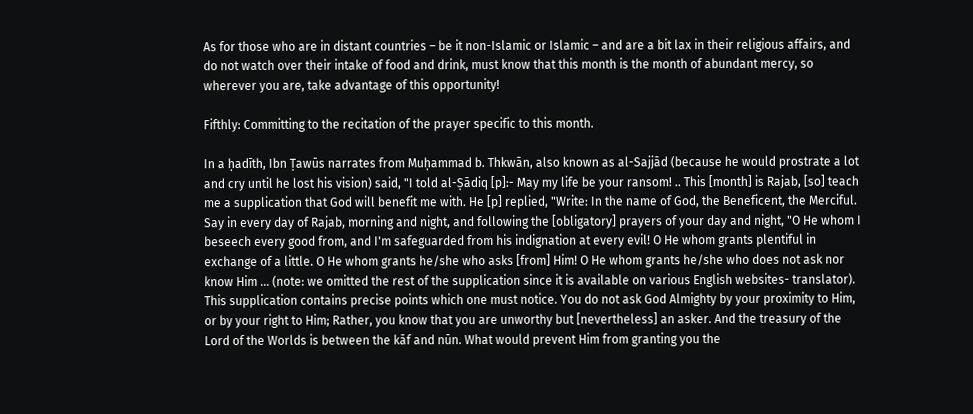As for those who are in distant countries – be it non-Islamic or Islamic – and are a bit lax in their religious affairs, and do not watch over their intake of food and drink, must know that this month is the month of abundant mercy, so wherever you are, take advantage of this opportunity!

Fifthly: Committing to the recitation of the prayer specific to this month.

In a ḥadīth, Ibn Ṭawūs narrates from Muḥammad b. Thkwān, also known as al-Sajjād (because he would prostrate a lot and cry until he lost his vision) said, "I told al-Ṣādiq [p]:- May my life be your ransom! .. This [month] is Rajab, [so] teach me a supplication that God will benefit me with. He [p] replied, "Write: In the name of God, the Beneficent, the Merciful. Say in every day of Rajab, morning and night, and following the [obligatory] prayers of your day and night, "O He whom I beseech every good from, and I'm safeguarded from his indignation at every evil! O He whom grants plentiful in exchange of a little. O He whom grants he/she who asks [from] Him! O He whom grants he/she who does not ask nor know Him ... (note: we omitted the rest of the supplication since it is available on various English websites- translator). This supplication contains precise points which one must notice. You do not ask God Almighty by your proximity to Him, or by your right to Him; Rather, you know that you are unworthy but [nevertheless] an asker. And the treasury of the Lord of the Worlds is between the kāf and nūn. What would prevent Him from granting you the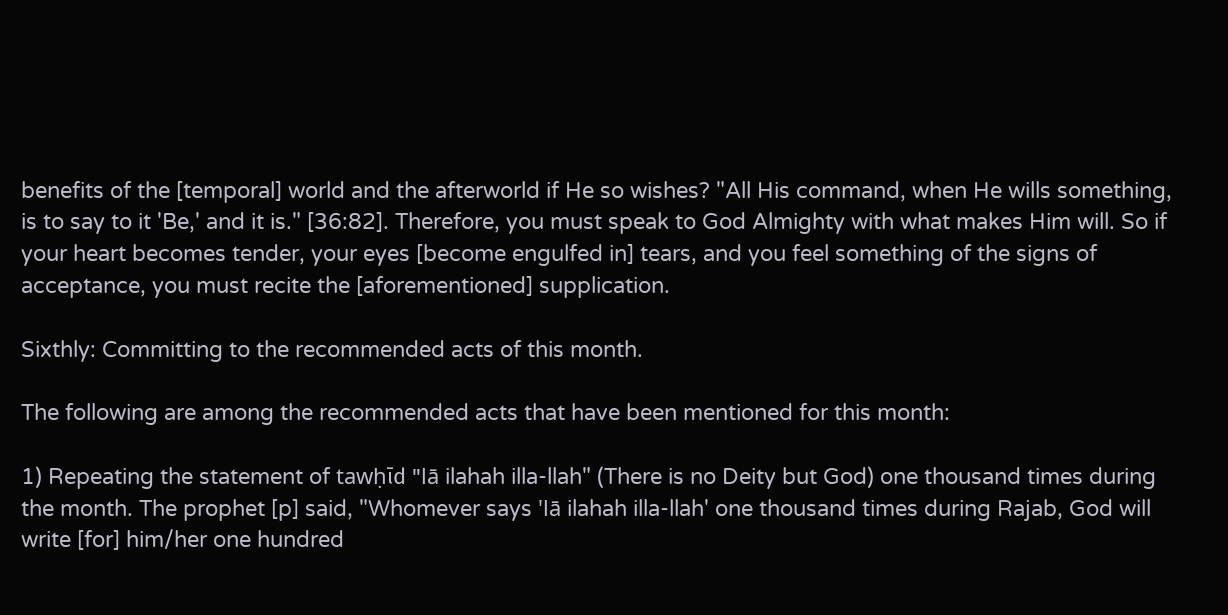benefits of the [temporal] world and the afterworld if He so wishes? "All His command, when He wills something, is to say to it 'Be,' and it is." [36:82]. Therefore, you must speak to God Almighty with what makes Him will. So if your heart becomes tender, your eyes [become engulfed in] tears, and you feel something of the signs of acceptance, you must recite the [aforementioned] supplication.

Sixthly: Committing to the recommended acts of this month.

The following are among the recommended acts that have been mentioned for this month:

1) Repeating the statement of tawḥῑd "lā ilahah illa-llah" (There is no Deity but God) one thousand times during the month. The prophet [p] said, "Whomever says 'lā ilahah illa-llah' one thousand times during Rajab, God will write [for] him/her one hundred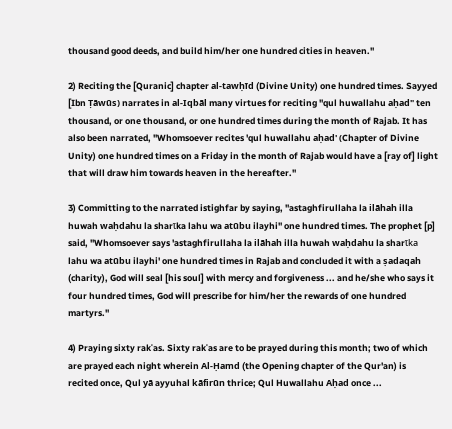thousand good deeds, and build him/her one hundred cities in heaven."

2) Reciting the [Quranic] chapter al-tawḥīd (Divine Unity) one hundred times. Sayyed [Ibn Ṭāwūs) narrates in al-Iqbāl many virtues for reciting "qul huwallahu aḥad" ten thousand, or one thousand, or one hundred times during the month of Rajab. It has also been narrated, "Whomsoever recites 'qul huwallahu aḥad' (Chapter of Divine Unity) one hundred times on a Friday in the month of Rajab would have a [ray of] light that will draw him towards heaven in the hereafter."

3) Committing to the narrated istighfar by saying, "astaghfirullaha la ilāhah illa huwah waḥdahu la sharῑka lahu wa atūbu ilayhi" one hundred times. The prophet [p] said, "Whomsoever says 'astaghfirullaha la ilāhah illa huwah waḥdahu la sharῑka lahu wa atūbu ilayhi' one hundred times in Rajab and concluded it with a ṣadaqah (charity), God will seal [his soul] with mercy and forgiveness ... and he/she who says it four hundred times, God will prescribe for him/her the rewards of one hundred martyrs."

4) Praying sixty rakʿas. Sixty rakʿas are to be prayed during this month; two of which are prayed each night wherein Al-Ḥamd (the Opening chapter of the Qur'an) is recited once, Qul yā ayyuhal kāfirūn thrice; Qul Huwallahu Aḥad once ...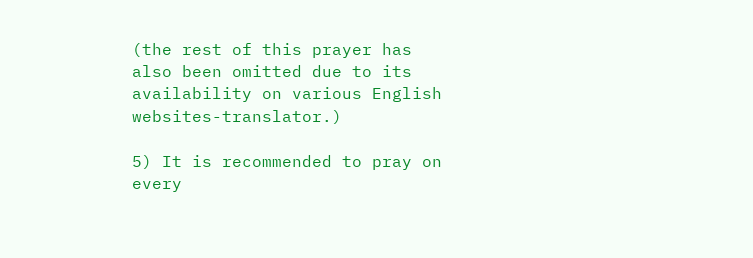(the rest of this prayer has also been omitted due to its availability on various English websites-translator.)

5) It is recommended to pray on every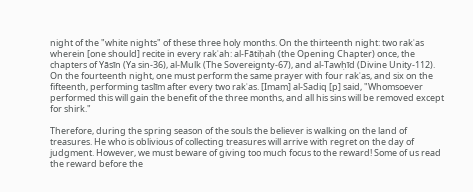night of the "white nights" of these three holy months. On the thirteenth night: two rakʿas wherein [one should] recite in every rakʿah: al-Fātiḥah (the Opening Chapter) once, the chapters of Yāsīn (Ya sin-36), al-Mulk (The Sovereignty-67), and al-Tawḥīd (Divine Unity-112). On the fourteenth night, one must perform the same prayer with four rakʿas, and six on the fifteenth, performing taslīm after every two rakʿas. [Imam] al-Sadiq [p] said, "Whomsoever performed this will gain the benefit of the three months, and all his sins will be removed except for shirk."

Therefore, during the spring season of the souls the believer is walking on the land of treasures. He who is oblivious of collecting treasures will arrive with regret on the day of judgment. However, we must beware of giving too much focus to the reward! Some of us read the reward before the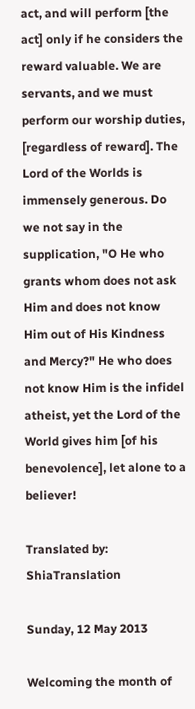act, and will perform [the act] only if he considers the reward valuable. We are servants, and we must perform our worship duties, [regardless of reward]. The Lord of the Worlds is immensely generous. Do we not say in the supplication, "O He who grants whom does not ask Him and does not know Him out of His Kindness and Mercy?" He who does not know Him is the infidel atheist, yet the Lord of the World gives him [of his benevolence], let alone to a believer!

Translated by: ShiaTranslation

Sunday, 12 May 2013

Welcoming the month of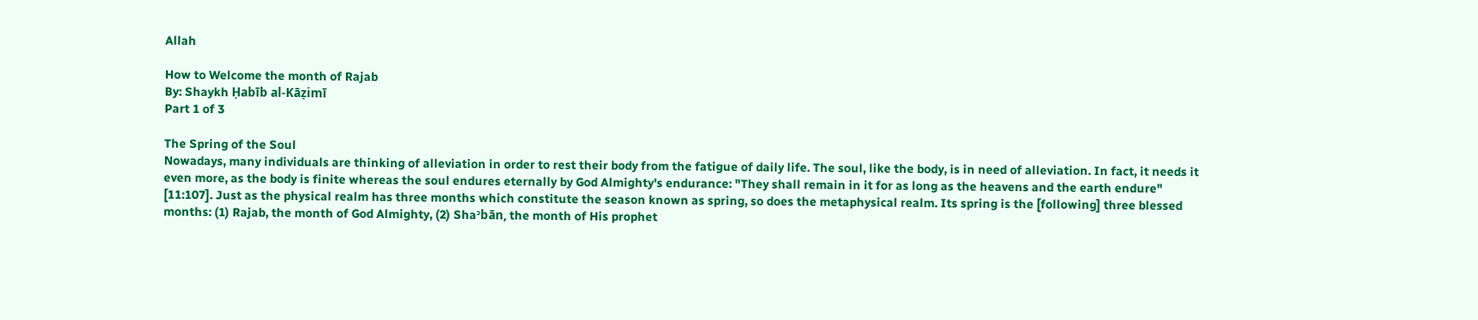Allah

How to Welcome the month of Rajab
By: Shaykh Ḥabīb al-Kāẓimī
Part 1 of 3

The Spring of the Soul
Nowadays, many individuals are thinking of alleviation in order to rest their body from the fatigue of daily life. The soul, like the body, is in need of alleviation. In fact, it needs it even more, as the body is finite whereas the soul endures eternally by God Almighty's endurance: "They shall remain in it for as long as the heavens and the earth endure" [11:107]. Just as the physical realm has three months which constitute the season known as spring, so does the metaphysical realm. Its spring is the [following] three blessed months: (1) Rajab, the month of God Almighty, (2) Shaᵓbān, the month of His prophet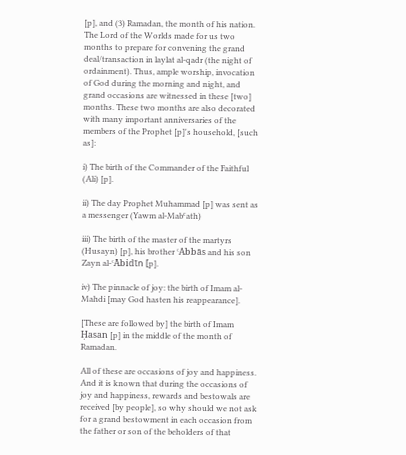[p], and (3) Ramadan, the month of his nation. The Lord of the Worlds made for us two months to prepare for convening the grand deal/transaction in laylat al-qadr (the night of ordainment). Thus, ample worship, invocation of God during the morning and night, and grand occasions are witnessed in these [two] months. These two months are also decorated with many important anniversaries of the members of the Prophet [p]'s household, [such as]:

i) The birth of the Commander of the Faithful (Ali) [p].

ii) The day Prophet Muhammad [p] was sent as a messenger (Yawm al-Mabᶜath)

iii) The birth of the master of the martyrs (Husayn) [p], his brother ʿAbbās and his son Zayn al-ʿĀbidῑn [p].

iv) The pinnacle of joy: the birth of Imam al-Mahdi [may God hasten his reappearance].

[These are followed by] the birth of Imam Ḥasan [p] in the middle of the month of Ramadan.

All of these are occasions of joy and happiness. And it is known that during the occasions of joy and happiness, rewards and bestowals are received [by people], so why should we not ask for a grand bestowment in each occasion from the father or son of the beholders of that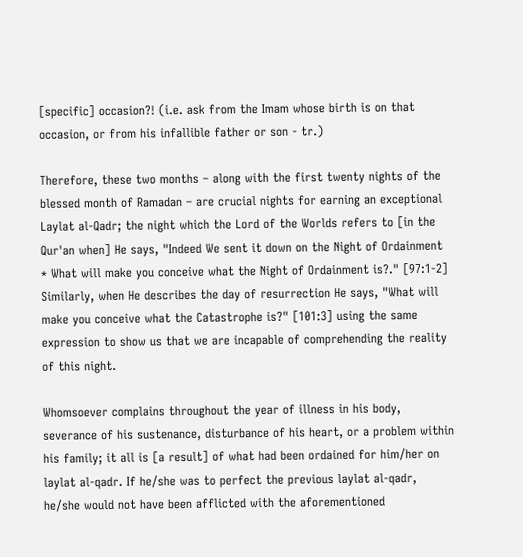[specific] occasion?! (i.e. ask from the Imam whose birth is on that occasion, or from his infallible father or son - tr.)

Therefore, these two months – along with the first twenty nights of the blessed month of Ramadan – are crucial nights for earning an exceptional Laylat al-Qadr; the night which the Lord of the Worlds refers to [in the Qur'an when] He says, "Indeed We sent it down on the Night of Ordainment * What will make you conceive what the Night of Ordainment is?." [97:1-2] Similarly, when He describes the day of resurrection He says, "What will make you conceive what the Catastrophe is?" [101:3] using the same expression to show us that we are incapable of comprehending the reality of this night.

Whomsoever complains throughout the year of illness in his body, severance of his sustenance, disturbance of his heart, or a problem within his family; it all is [a result] of what had been ordained for him/her on laylat al-qadr. If he/she was to perfect the previous laylat al-qadr, he/she would not have been afflicted with the aforementioned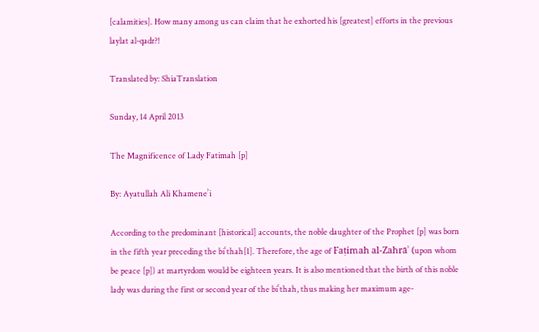[calamities]. How many among us can claim that he exhorted his [greatest] efforts in the previous laylat al-qadr?!

Translated by: ShiaTranslation

Sunday, 14 April 2013

The Magnificence of Lady Fatimah [p]

By: Ayatullah Ali Khameneʾi

According to the predominant [historical] accounts, the noble daughter of the Prophet [p] was born in the fifth year preceding the biʿthah[1]. Therefore, the age of Faṭimah al-Zahrāʾ (upon whom be peace [p]) at martyrdom would be eighteen years. It is also mentioned that the birth of this noble lady was during the first or second year of the biʿthah, thus making her maximum age-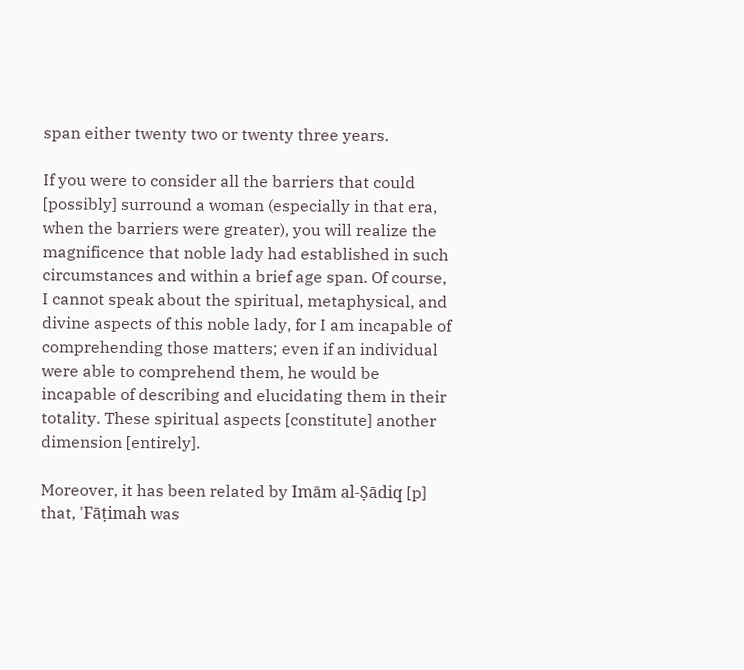span either twenty two or twenty three years.

If you were to consider all the barriers that could [possibly] surround a woman (especially in that era, when the barriers were greater), you will realize the magnificence that noble lady had established in such circumstances and within a brief age span. Of course, I cannot speak about the spiritual, metaphysical, and divine aspects of this noble lady, for I am incapable of comprehending those matters; even if an individual were able to comprehend them, he would be incapable of describing and elucidating them in their totality. These spiritual aspects [constitute] another dimension [entirely].

Moreover, it has been related by Imām al-Ṣādiq [p] that, 'Fāṭimah was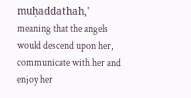muḥaddathah,' meaning that the angels would descend upon her, communicate with her and enjoy her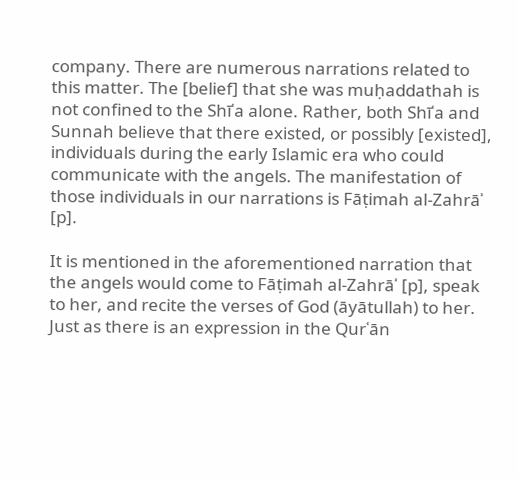company. There are numerous narrations related to this matter. The [belief] that she was muḥaddathah is not confined to the Shīʿa alone. Rather, both Shīʿa and Sunnah believe that there existed, or possibly [existed], individuals during the early Islamic era who could communicate with the angels. The manifestation of those individuals in our narrations is Fāṭimah al-Zahrāʾ [p].

It is mentioned in the aforementioned narration that the angels would come to Fāṭimah al-Zahrāʾ [p], speak to her, and recite the verses of God (āyātullah) to her. Just as there is an expression in the Qurʿān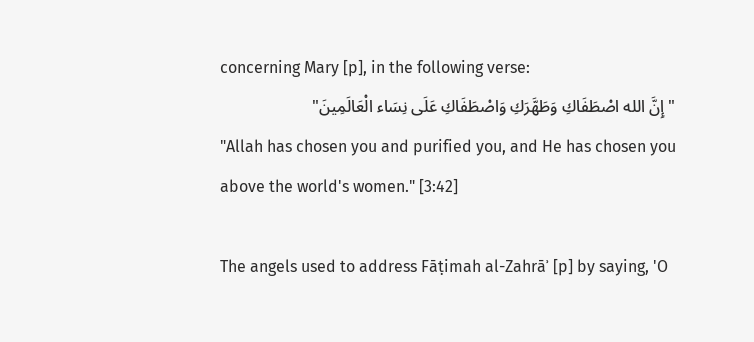concerning Mary [p], in the following verse:
"إِنَّ الله اصْطَفَاكِ وَطَهَّرَكِ وَاصْطَفَاكِ عَلَى نِسَاء الْعَالَمِينَ"
"Allah has chosen you and purified you, and He has chosen you above the world's women." [3:42]

The angels used to address Fāṭimah al-Zahrāʾ [p] by saying, 'O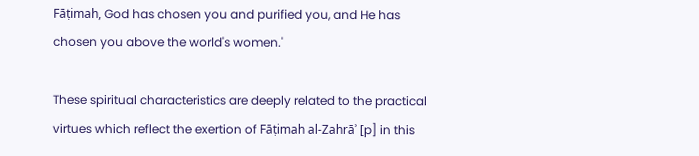Fāṭimah, God has chosen you and purified you, and He has chosen you above the world's women.'

These spiritual characteristics are deeply related to the practical virtues which reflect the exertion of Fāṭimah al-Zahrāʾ [p] in this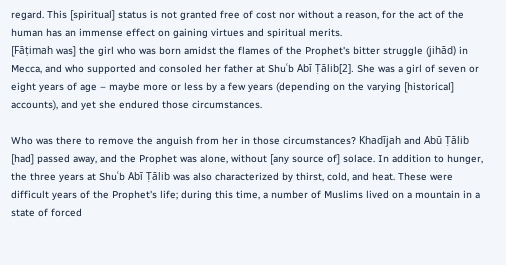regard. This [spiritual] status is not granted free of cost nor without a reason, for the act of the human has an immense effect on gaining virtues and spiritual merits.
[Fāṭimah was] the girl who was born amidst the flames of the Prophet's bitter struggle (jihād) in Mecca, and who supported and consoled her father at Shuʿb Abī Ṭālib[2]. She was a girl of seven or eight years of age – maybe more or less by a few years (depending on the varying [historical] accounts), and yet she endured those circumstances.

Who was there to remove the anguish from her in those circumstances? Khadījah and Abū Ṭālib [had] passed away, and the Prophet was alone, without [any source of] solace. In addition to hunger, the three years at Shuʿb Abī Ṭālib was also characterized by thirst, cold, and heat. These were difficult years of the Prophet's life; during this time, a number of Muslims lived on a mountain in a state of forced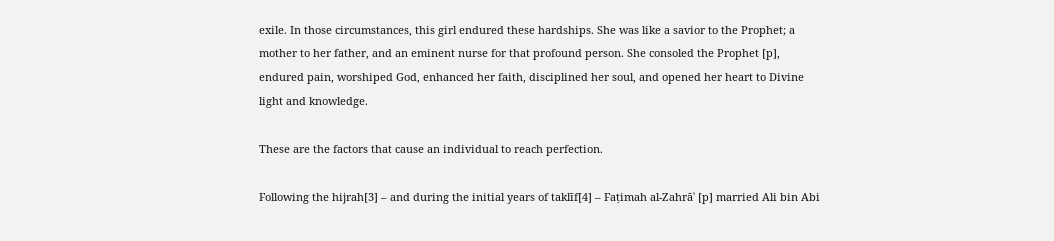exile. In those circumstances, this girl endured these hardships. She was like a savior to the Prophet; a mother to her father, and an eminent nurse for that profound person. She consoled the Prophet [p], endured pain, worshiped God, enhanced her faith, disciplined her soul, and opened her heart to Divine light and knowledge.

These are the factors that cause an individual to reach perfection.

Following the hijrah[3] – and during the initial years of taklīf[4] – Faṭimah al-Zahrāʾ [p] married Ali bin Abi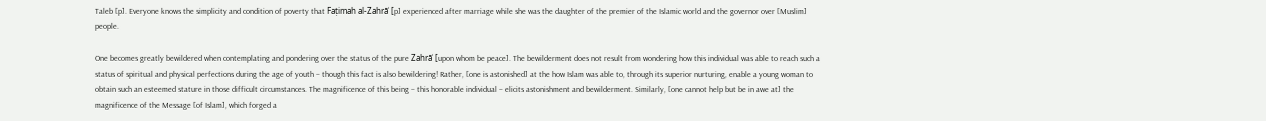Taleb [p]. Everyone knows the simplicity and condition of poverty that Faṭimah al-Zahrāʾ [p] experienced after marriage while she was the daughter of the premier of the Islamic world and the governor over [Muslim] people.

One becomes greatly bewildered when contemplating and pondering over the status of the pure Zahrāʾ [upon whom be peace]. The bewilderment does not result from wondering how this individual was able to reach such a status of spiritual and physical perfections during the age of youth – though this fact is also bewildering! Rather, [one is astonished] at the how Islam was able to, through its superior nurturing, enable a young woman to obtain such an esteemed stature in those difficult circumstances. The magnificence of this being – this honorable individual – elicits astonishment and bewilderment. Similarly, [one cannot help but be in awe at] the magnificence of the Message [of Islam], which forged a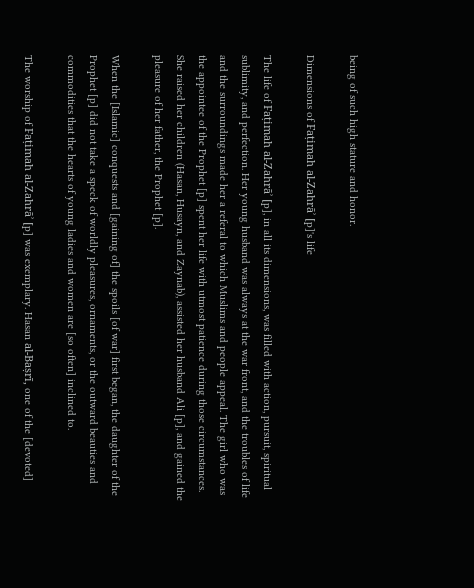being of such high stature and honor.

Dimensions of Faṭimah al-Zahrāʾ [p]'s life

The life of Faṭimah al-Zahrāʾ [p], in all its dimensions, was filled with action, pursuit, spiritual sublimity, and perfection. Her young husband was always at the war front, and the troubles of life and the surroundings made her a referal to which Muslims and people appeal. The girl who was the appointee of the Prophet [p] spent her life with utmost patience during those circumstances. She raised her children (Hasan, Husayn, and Zaynab), assisted her husband Ali [p], and gained the pleasure of her father, the Prophet [p].

When the [Islamic] conquests and [gaining of] the spoils [of war] first began, the daughter of the Prophet [p] did not take a speck of worldly pleasures, ornaments, or the outward beauties and commodities that the hearts of young ladies and women are [so often] inclined to.

The worship of Faṭimah al-Zahrāʾ [p] was exemplary. Hasan al-Baṣrī, one of the [devoted]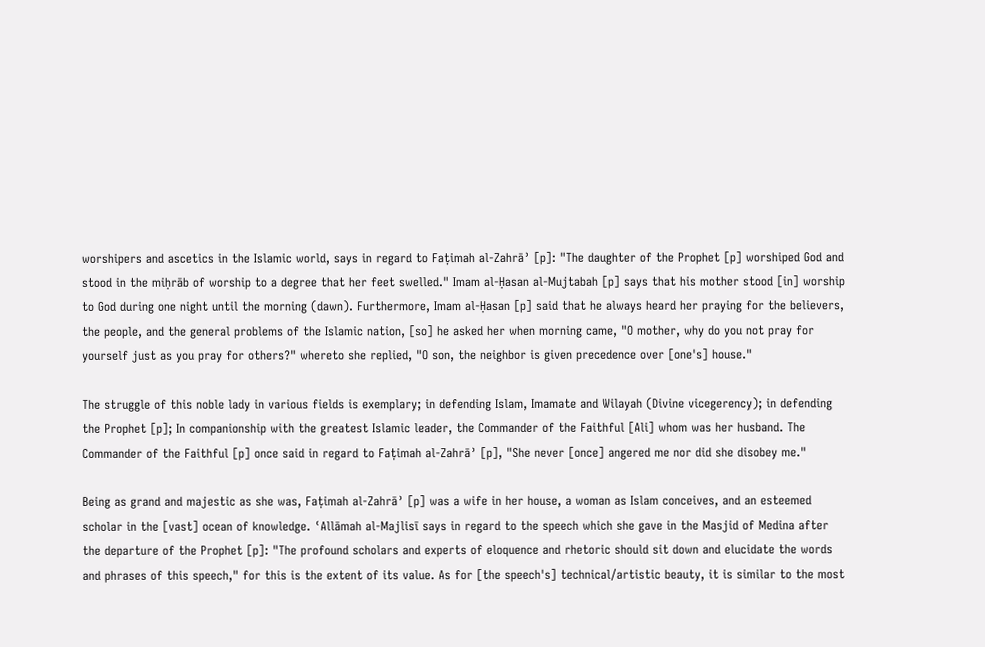worshipers and ascetics in the Islamic world, says in regard to Faṭimah al-Zahrāʾ [p]: "The daughter of the Prophet [p] worshiped God and stood in the miḥrāb of worship to a degree that her feet swelled." Imam al-Ḥasan al-Mujtabah [p] says that his mother stood [in] worship to God during one night until the morning (dawn). Furthermore, Imam al-Ḥasan [p] said that he always heard her praying for the believers, the people, and the general problems of the Islamic nation, [so] he asked her when morning came, "O mother, why do you not pray for yourself just as you pray for others?" whereto she replied, "O son, the neighbor is given precedence over [one's] house."

The struggle of this noble lady in various fields is exemplary; in defending Islam, Imamate and Wilayah (Divine vicegerency); in defending the Prophet [p]; In companionship with the greatest Islamic leader, the Commander of the Faithful [Ali] whom was her husband. The Commander of the Faithful [p] once said in regard to Faṭimah al-Zahrāʾ [p], "She never [once] angered me nor did she disobey me."

Being as grand and majestic as she was, Faṭimah al-Zahrāʾ [p] was a wife in her house, a woman as Islam conceives, and an esteemed scholar in the [vast] ocean of knowledge. ʿAllāmah al-Majlisī says in regard to the speech which she gave in the Masjid of Medina after the departure of the Prophet [p]: "The profound scholars and experts of eloquence and rhetoric should sit down and elucidate the words and phrases of this speech," for this is the extent of its value. As for [the speech's] technical/artistic beauty, it is similar to the most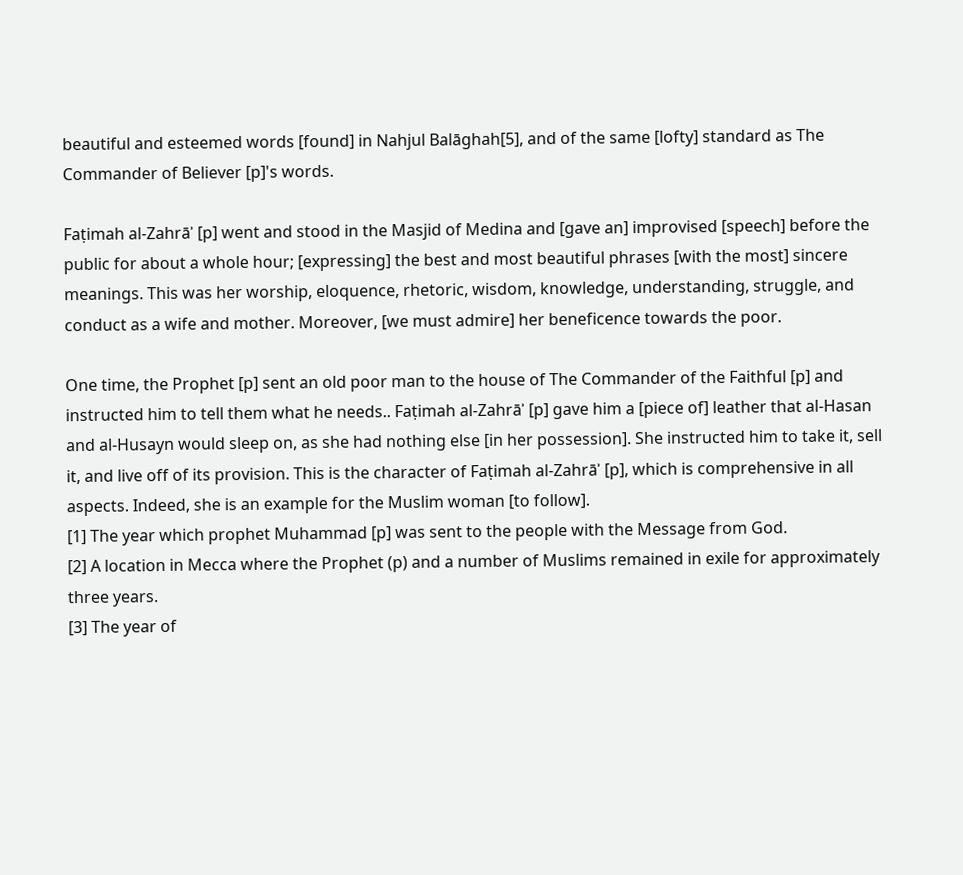beautiful and esteemed words [found] in Nahjul Balāghah[5], and of the same [lofty] standard as The Commander of Believer [p]'s words.

Faṭimah al-Zahrāʾ [p] went and stood in the Masjid of Medina and [gave an] improvised [speech] before the public for about a whole hour; [expressing] the best and most beautiful phrases [with the most] sincere meanings. This was her worship, eloquence, rhetoric, wisdom, knowledge, understanding, struggle, and conduct as a wife and mother. Moreover, [we must admire] her beneficence towards the poor.

One time, the Prophet [p] sent an old poor man to the house of The Commander of the Faithful [p] and instructed him to tell them what he needs.. Faṭimah al-Zahrāʾ [p] gave him a [piece of] leather that al-Hasan and al-Husayn would sleep on, as she had nothing else [in her possession]. She instructed him to take it, sell it, and live off of its provision. This is the character of Faṭimah al-Zahrāʾ [p], which is comprehensive in all aspects. Indeed, she is an example for the Muslim woman [to follow].
[1] The year which prophet Muhammad [p] was sent to the people with the Message from God.
[2] A location in Mecca where the Prophet (p) and a number of Muslims remained in exile for approximately three years.
[3] The year of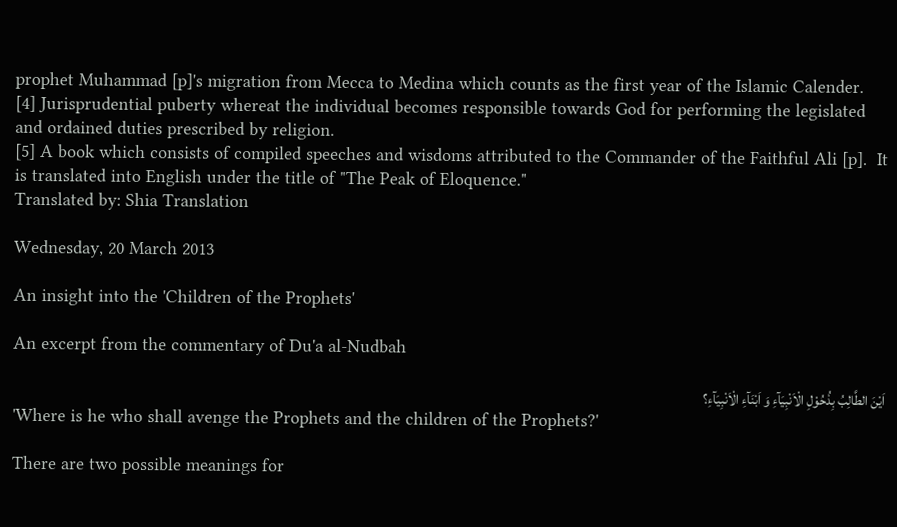prophet Muhammad [p]'s migration from Mecca to Medina which counts as the first year of the Islamic Calender.
[4] Jurisprudential puberty whereat the individual becomes responsible towards God for performing the legislated and ordained duties prescribed by religion.
[5] A book which consists of compiled speeches and wisdoms attributed to the Commander of the Faithful Ali [p].  It is translated into English under the title of "The Peak of Eloquence."
Translated by: Shia Translation

Wednesday, 20 March 2013

An insight into the 'Children of the Prophets'

An excerpt from the commentary of Du'a al-Nudbah

اَيْنَ الطَّالِبُ بِذُحُوْلِ الْاَنْبِيَآءِ وَ اَبْنَآءِ الْاَنْبِيَآءِ؟
'Where is he who shall avenge the Prophets and the children of the Prophets?'

There are two possible meanings for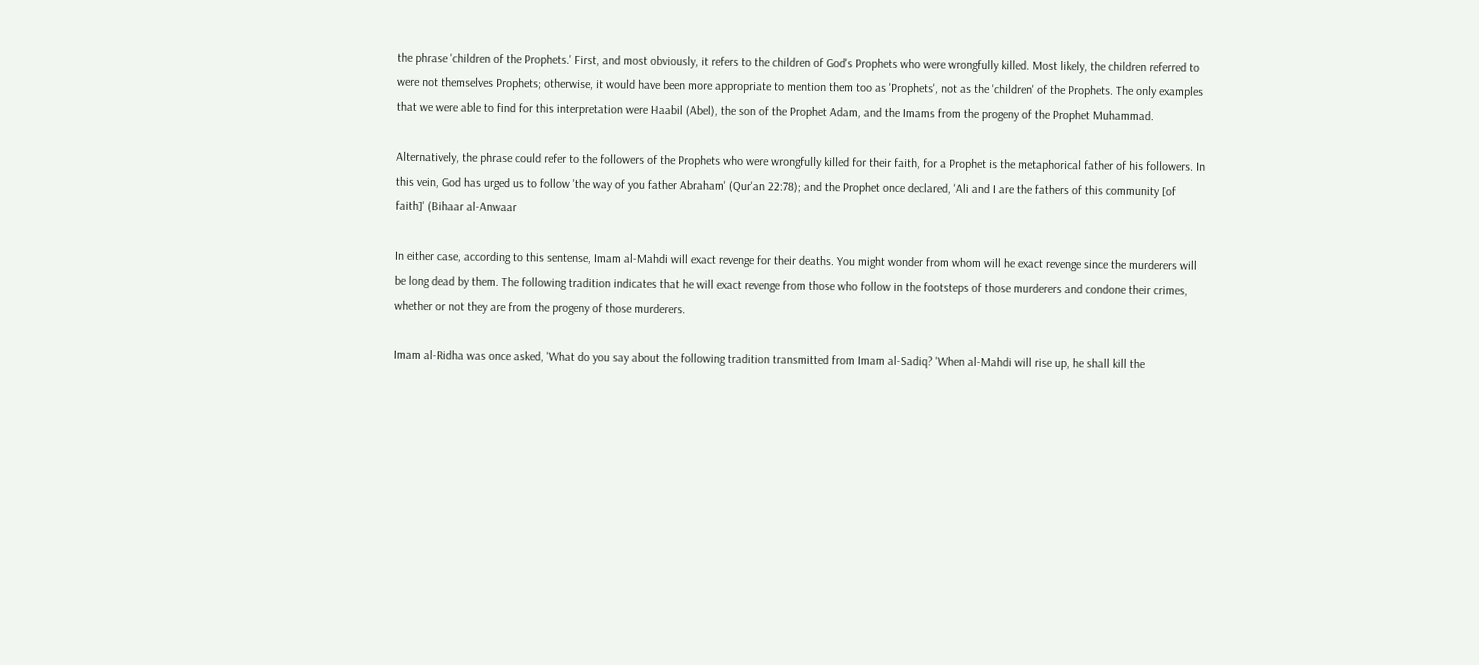the phrase 'children of the Prophets.' First, and most obviously, it refers to the children of God's Prophets who were wrongfully killed. Most likely, the children referred to were not themselves Prophets; otherwise, it would have been more appropriate to mention them too as 'Prophets', not as the 'children' of the Prophets. The only examples that we were able to find for this interpretation were Haabil (Abel), the son of the Prophet Adam, and the Imams from the progeny of the Prophet Muhammad.

Alternatively, the phrase could refer to the followers of the Prophets who were wrongfully killed for their faith, for a Prophet is the metaphorical father of his followers. In this vein, God has urged us to follow 'the way of you father Abraham' (Qur'an 22:78); and the Prophet once declared, 'Ali and I are the fathers of this community [of faith]' (Bihaar al-Anwaar

In either case, according to this sentense, Imam al-Mahdi will exact revenge for their deaths. You might wonder from whom will he exact revenge since the murderers will be long dead by them. The following tradition indicates that he will exact revenge from those who follow in the footsteps of those murderers and condone their crimes, whether or not they are from the progeny of those murderers.

Imam al-Ridha was once asked, 'What do you say about the following tradition transmitted from Imam al-Sadiq? 'When al-Mahdi will rise up, he shall kill the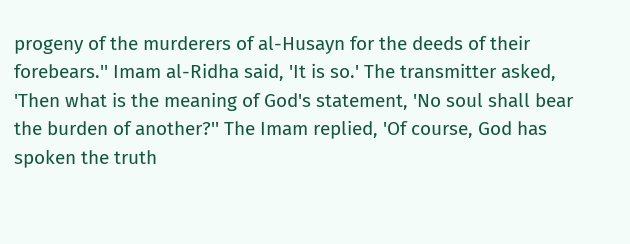progeny of the murderers of al-Husayn for the deeds of their forebears.'' Imam al-Ridha said, 'It is so.' The transmitter asked, 'Then what is the meaning of God's statement, 'No soul shall bear the burden of another?'' The Imam replied, 'Of course, God has spoken the truth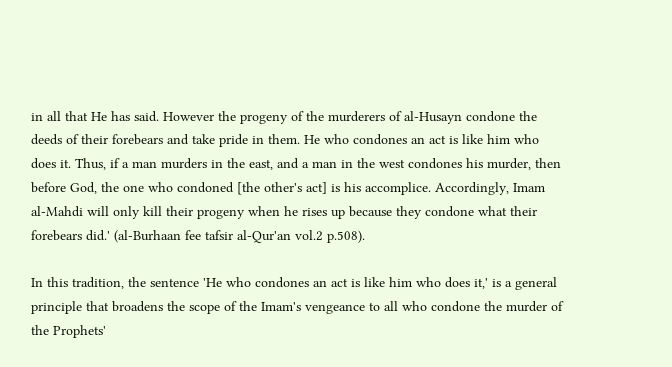in all that He has said. However the progeny of the murderers of al-Husayn condone the deeds of their forebears and take pride in them. He who condones an act is like him who does it. Thus, if a man murders in the east, and a man in the west condones his murder, then before God, the one who condoned [the other's act] is his accomplice. Accordingly, Imam al-Mahdi will only kill their progeny when he rises up because they condone what their forebears did.' (al-Burhaan fee tafsir al-Qur'an vol.2 p.508).

In this tradition, the sentence 'He who condones an act is like him who does it,' is a general principle that broadens the scope of the Imam's vengeance to all who condone the murder of the Prophets'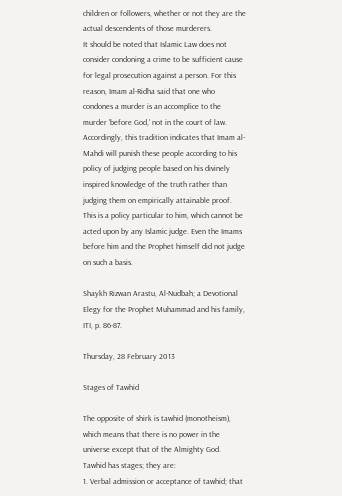children or followers, whether or not they are the actual descendents of those murderers.
It should be noted that Islamic Law does not consider condoning a crime to be sufficient cause for legal prosecution against a person. For this reason, Imam al-Ridha said that one who condones a murder is an accomplice to the murder 'before God,' not in the court of law. Accordingly, this tradition indicates that Imam al-Mahdi will punish these people according to his policy of judging people based on his divinely inspired knowledge of the truth rather than judging them on empirically attainable proof. This is a policy particular to him, which cannot be acted upon by any Islamic judge. Even the Imams before him and the Prophet himself did not judge on such a basis.

Shaykh Rizwan Arastu, Al-Nudbah; a Devotional Elegy for the Prophet Muhammad and his family, ITI, p. 86-87.

Thursday, 28 February 2013

Stages of Tawhid

The opposite of shirk is tawhid (monotheism), which means that there is no power in the universe except that of the Almighty God.
Tawhid has stages; they are:
1. Verbal admission or acceptance of tawhid; that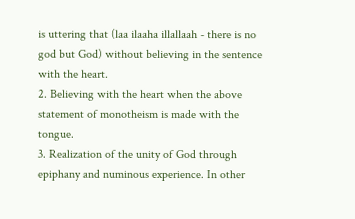is uttering that (laa ilaaha illallaah - there is no god but God) without believing in the sentence with the heart.
2. Believing with the heart when the above statement of monotheism is made with the tongue.
3. Realization of the unity of God through epiphany and numinous experience. In other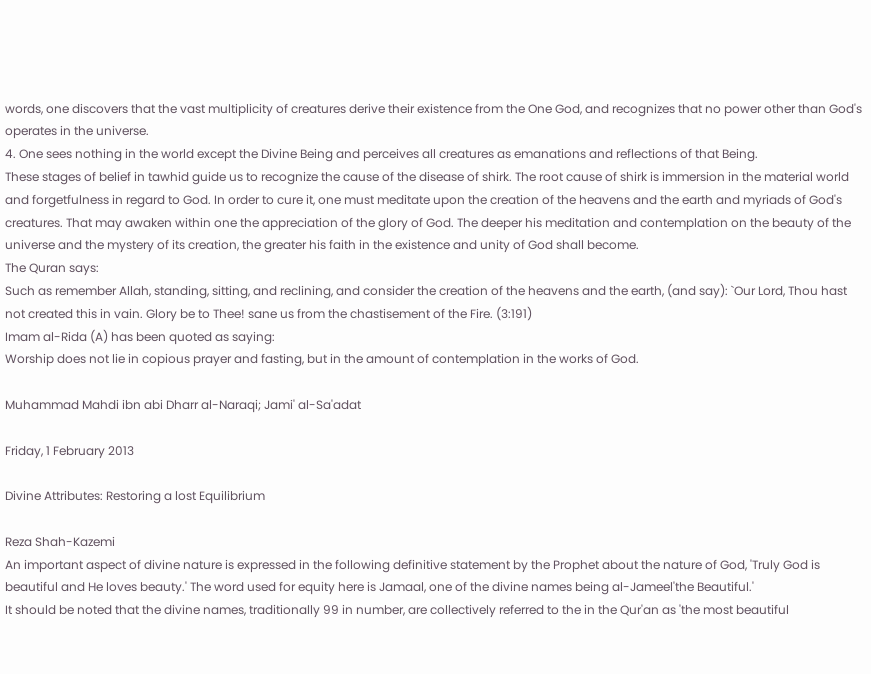words, one discovers that the vast multiplicity of creatures derive their existence from the One God, and recognizes that no power other than God's operates in the universe.
4. One sees nothing in the world except the Divine Being and perceives all creatures as emanations and reflections of that Being.
These stages of belief in tawhid guide us to recognize the cause of the disease of shirk. The root cause of shirk is immersion in the material world and forgetfulness in regard to God. In order to cure it, one must meditate upon the creation of the heavens and the earth and myriads of God's creatures. That may awaken within one the appreciation of the glory of God. The deeper his meditation and contemplation on the beauty of the universe and the mystery of its creation, the greater his faith in the existence and unity of God shall become.
The Quran says:
Such as remember Allah, standing, sitting, and reclining, and consider the creation of the heavens and the earth, (and say): `Our Lord, Thou hast not created this in vain. Glory be to Thee! sane us from the chastisement of the Fire. (3:191)
Imam al-Rida (A) has been quoted as saying:
Worship does not lie in copious prayer and fasting, but in the amount of contemplation in the works of God.

Muhammad Mahdi ibn abi Dharr al-Naraqi; Jami' al-Sa'adat

Friday, 1 February 2013

Divine Attributes: Restoring a lost Equilibrium

Reza Shah-Kazemi
An important aspect of divine nature is expressed in the following definitive statement by the Prophet about the nature of God, 'Truly God is beautiful and He loves beauty.' The word used for equity here is Jamaal, one of the divine names being al-Jameel'the Beautiful.'
It should be noted that the divine names, traditionally 99 in number, are collectively referred to the in the Qur'an as 'the most beautiful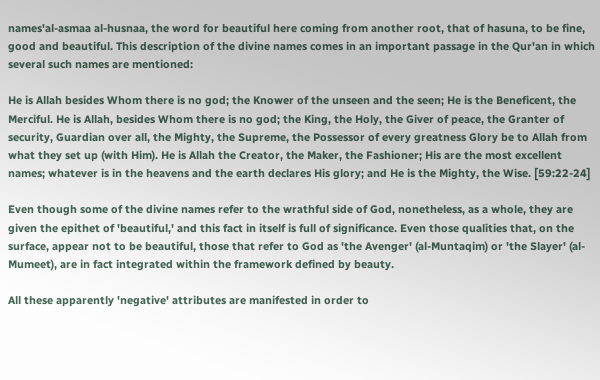names'al-asmaa al-husnaa, the word for beautiful here coming from another root, that of hasuna, to be fine, good and beautiful. This description of the divine names comes in an important passage in the Qur'an in which several such names are mentioned:

He is Allah besides Whom there is no god; the Knower of the unseen and the seen; He is the Beneficent, the Merciful. He is Allah, besides Whom there is no god; the King, the Holy, the Giver of peace, the Granter of security, Guardian over all, the Mighty, the Supreme, the Possessor of every greatness Glory be to Allah from what they set up (with Him). He is Allah the Creator, the Maker, the Fashioner; His are the most excellent names; whatever is in the heavens and the earth declares His glory; and He is the Mighty, the Wise. [59:22-24]

Even though some of the divine names refer to the wrathful side of God, nonetheless, as a whole, they are given the epithet of 'beautiful,' and this fact in itself is full of significance. Even those qualities that, on the surface, appear not to be beautiful, those that refer to God as 'the Avenger' (al-Muntaqim) or 'the Slayer' (al-Mumeet), are in fact integrated within the framework defined by beauty.

All these apparently 'negative' attributes are manifested in order to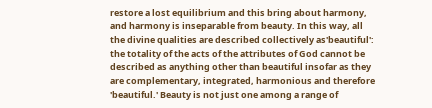restore a lost equilibrium and this bring about harmony, and harmony is inseparable from beauty. In this way, all the divine qualities are described collectively as'beautiful': the totality of the acts of the attributes of God cannot be described as anything other than beautiful insofar as they are complementary, integrated, harmonious and therefore 'beautiful.' Beauty is not just one among a range of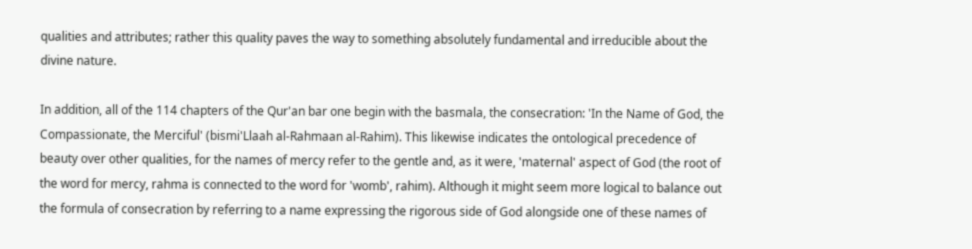qualities and attributes; rather this quality paves the way to something absolutely fundamental and irreducible about the divine nature.

In addition, all of the 114 chapters of the Qur'an bar one begin with the basmala, the consecration: 'In the Name of God, the Compassionate, the Merciful' (bismi'Llaah al-Rahmaan al-Rahim). This likewise indicates the ontological precedence of beauty over other qualities, for the names of mercy refer to the gentle and, as it were, 'maternal' aspect of God (the root of the word for mercy, rahma is connected to the word for 'womb', rahim). Although it might seem more logical to balance out the formula of consecration by referring to a name expressing the rigorous side of God alongside one of these names of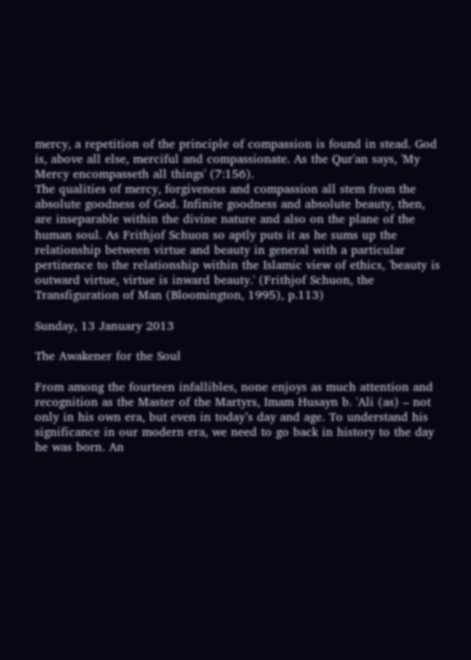mercy, a repetition of the principle of compassion is found in stead. God is, above all else, merciful and compassionate. As the Qur'an says, 'My Mercy encompasseth all things' (7:156).
The qualities of mercy, forgiveness and compassion all stem from the absolute goodness of God. Infinite goodness and absolute beauty, then, are inseparable within the divine nature and also on the plane of the human soul. As Frithjof Schuon so aptly puts it as he sums up the relationship between virtue and beauty in general with a particular pertinence to the relationship within the Islamic view of ethics, 'beauty is outward virtue, virtue is inward beauty.' (Frithjof Schuon, the Transfiguration of Man (Bloomington, 1995), p.113)

Sunday, 13 January 2013

The Awakener for the Soul

From among the fourteen infallibles, none enjoys as much attention and recognition as the Master of the Martyrs, Imam Husayn b. 'Ali (as) – not only in his own era, but even in today’s day and age. To understand his significance in our modern era, we need to go back in history to the day he was born. An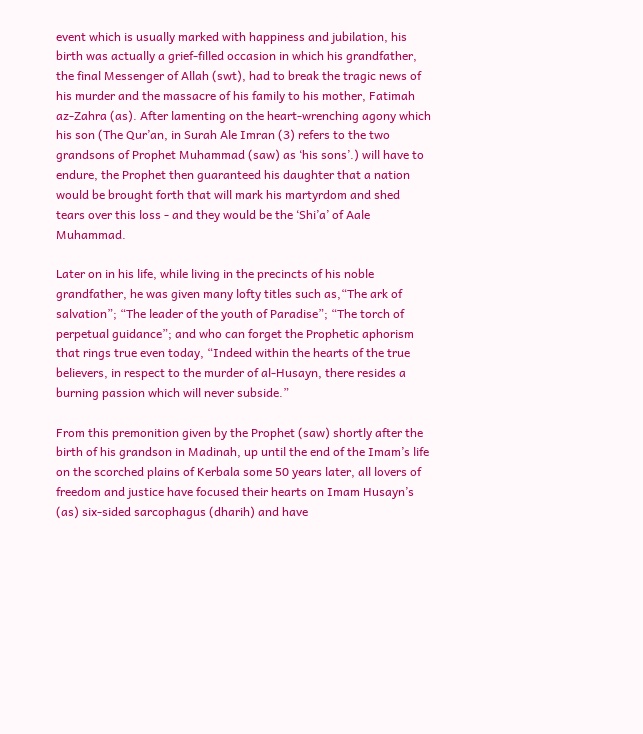event which is usually marked with happiness and jubilation, his birth was actually a grief-filled occasion in which his grandfather, the final Messenger of Allah (swt), had to break the tragic news of his murder and the massacre of his family to his mother, Fatimah az-Zahra (as). After lamenting on the heart-wrenching agony which his son (The Qur’an, in Surah Ale Imran (3) refers to the two grandsons of Prophet Muhammad (saw) as ‘his sons’.) will have to endure, the Prophet then guaranteed his daughter that a nation would be brought forth that will mark his martyrdom and shed tears over this loss - and they would be the ‘Shi’a’ of Aale Muhammad.

Later on in his life, while living in the precincts of his noble grandfather, he was given many lofty titles such as,“The ark of salvation”; “The leader of the youth of Paradise”; “The torch of perpetual guidance”; and who can forget the Prophetic aphorism that rings true even today, “Indeed within the hearts of the true believers, in respect to the murder of al-Husayn, there resides a burning passion which will never subside.”

From this premonition given by the Prophet (saw) shortly after the birth of his grandson in Madinah, up until the end of the Imam’s life on the scorched plains of Kerbala some 50 years later, all lovers of freedom and justice have focused their hearts on Imam Husayn’s (as) six-sided sarcophagus (dharih) and have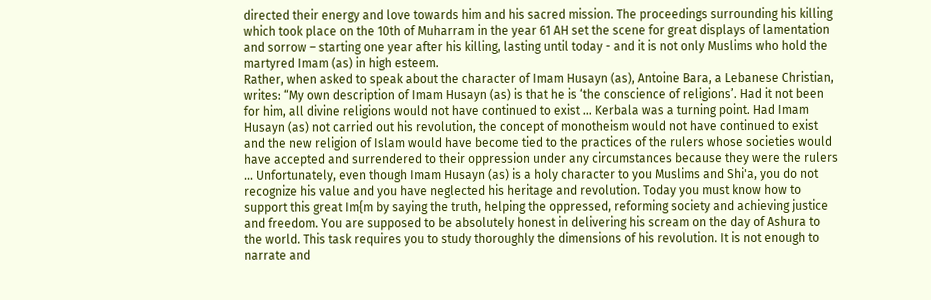directed their energy and love towards him and his sacred mission. The proceedings surrounding his killing which took place on the 10th of Muharram in the year 61 AH set the scene for great displays of lamentation and sorrow – starting one year after his killing, lasting until today - and it is not only Muslims who hold the martyred Imam (as) in high esteem.
Rather, when asked to speak about the character of Imam Husayn (as), Antoine Bara, a Lebanese Christian, writes: “My own description of Imam Husayn (as) is that he is ‘the conscience of religions’. Had it not been for him, all divine religions would not have continued to exist … Kerbala was a turning point. Had Imam Husayn (as) not carried out his revolution, the concept of monotheism would not have continued to exist and the new religion of Islam would have become tied to the practices of the rulers whose societies would have accepted and surrendered to their oppression under any circumstances because they were the rulers … Unfortunately, even though Imam Husayn (as) is a holy character to you Muslims and Shi'a, you do not recognize his value and you have neglected his heritage and revolution. Today you must know how to support this great Im{m by saying the truth, helping the oppressed, reforming society and achieving justice and freedom. You are supposed to be absolutely honest in delivering his scream on the day of Ashura to the world. This task requires you to study thoroughly the dimensions of his revolution. It is not enough to narrate and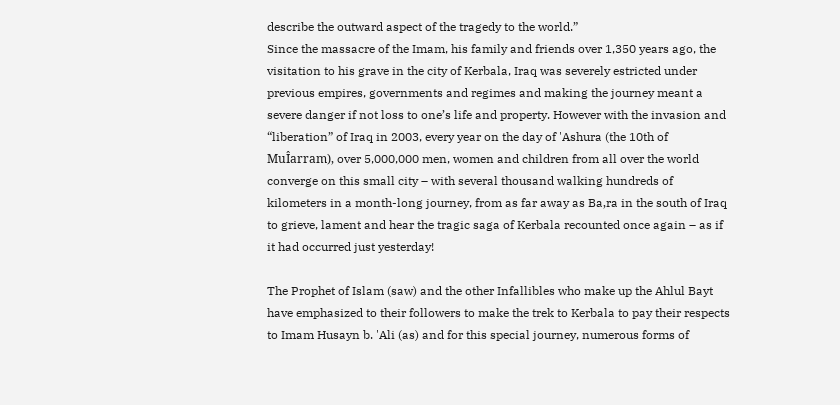describe the outward aspect of the tragedy to the world.”
Since the massacre of the Imam, his family and friends over 1,350 years ago, the visitation to his grave in the city of Kerbala, Iraq was severely estricted under previous empires, governments and regimes and making the journey meant a severe danger if not loss to one’s life and property. However with the invasion and “liberation” of Iraq in 2003, every year on the day of 'Ashura (the 10th of MuÎarram), over 5,000,000 men, women and children from all over the world converge on this small city – with several thousand walking hundreds of kilometers in a month-long journey, from as far away as Ba‚ra in the south of Iraq to grieve, lament and hear the tragic saga of Kerbala recounted once again – as if it had occurred just yesterday!

The Prophet of Islam (saw) and the other Infallibles who make up the Ahlul Bayt have emphasized to their followers to make the trek to Kerbala to pay their respects to Imam Husayn b. 'Ali (as) and for this special journey, numerous forms of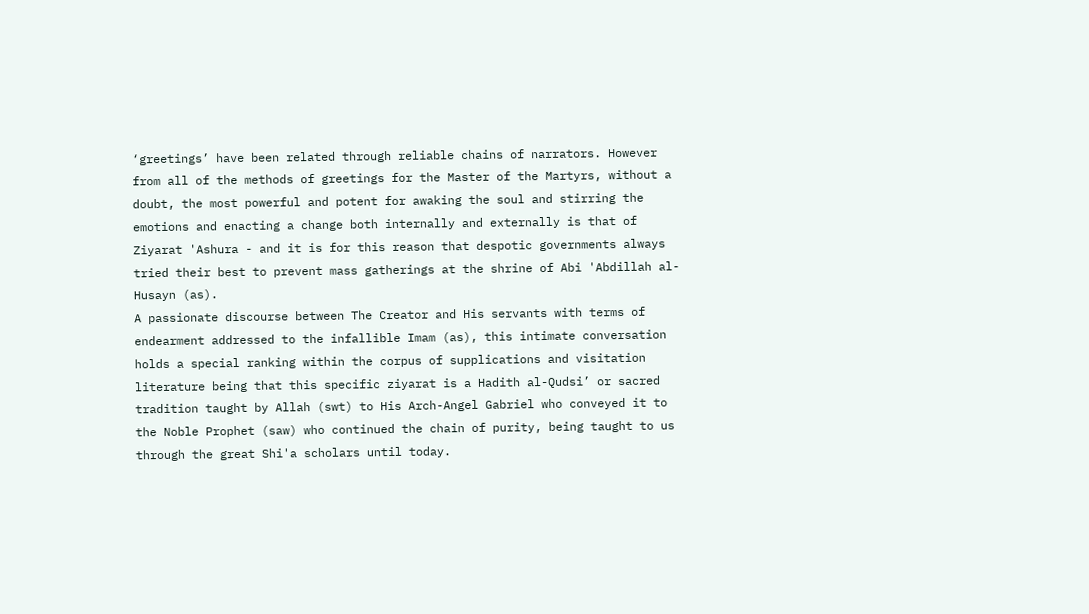‘greetings’ have been related through reliable chains of narrators. However from all of the methods of greetings for the Master of the Martyrs, without a doubt, the most powerful and potent for awaking the soul and stirring the emotions and enacting a change both internally and externally is that of Ziyarat 'Ashura - and it is for this reason that despotic governments always tried their best to prevent mass gatherings at the shrine of Abi 'Abdillah al-Husayn (as).
A passionate discourse between The Creator and His servants with terms of endearment addressed to the infallible Imam (as), this intimate conversation holds a special ranking within the corpus of supplications and visitation literature being that this specific ziyarat is a Hadith al-Qudsi’ or sacred tradition taught by Allah (swt) to His Arch-Angel Gabriel who conveyed it to the Noble Prophet (saw) who continued the chain of purity, being taught to us through the great Shi'a scholars until today.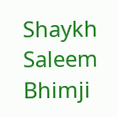Shaykh Saleem Bhimji